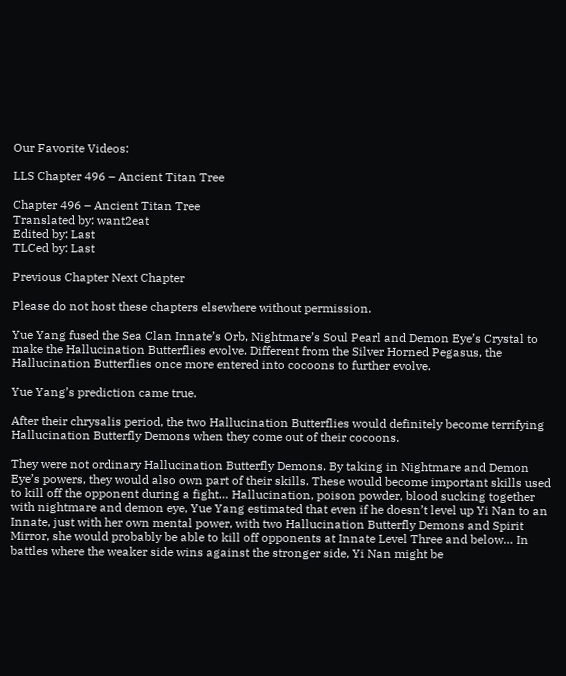Our Favorite Videos:

LLS Chapter 496 – Ancient Titan Tree

Chapter 496 – Ancient Titan Tree
Translated by: want2eat
Edited by: Last
TLCed by: Last

Previous Chapter Next Chapter

Please do not host these chapters elsewhere without permission.

Yue Yang fused the Sea Clan Innate’s Orb, Nightmare’s Soul Pearl and Demon Eye’s Crystal to make the Hallucination Butterflies evolve. Different from the Silver Horned Pegasus, the Hallucination Butterflies once more entered into cocoons to further evolve.

Yue Yang’s prediction came true.

After their chrysalis period, the two Hallucination Butterflies would definitely become terrifying Hallucination Butterfly Demons when they come out of their cocoons.

They were not ordinary Hallucination Butterfly Demons. By taking in Nightmare and Demon Eye’s powers, they would also own part of their skills. These would become important skills used to kill off the opponent during a fight… Hallucination, poison powder, blood sucking together with nightmare and demon eye, Yue Yang estimated that even if he doesn’t level up Yi Nan to an Innate, just with her own mental power, with two Hallucination Butterfly Demons and Spirit Mirror, she would probably be able to kill off opponents at Innate Level Three and below… In battles where the weaker side wins against the stronger side, Yi Nan might be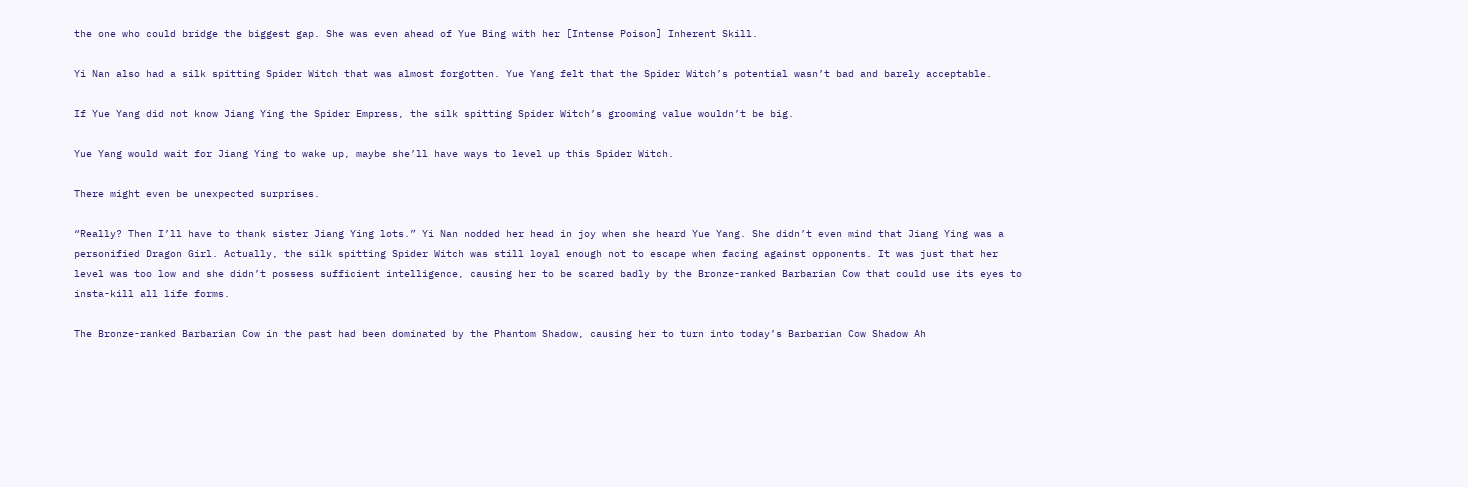the one who could bridge the biggest gap. She was even ahead of Yue Bing with her [Intense Poison] Inherent Skill.

Yi Nan also had a silk spitting Spider Witch that was almost forgotten. Yue Yang felt that the Spider Witch’s potential wasn’t bad and barely acceptable.

If Yue Yang did not know Jiang Ying the Spider Empress, the silk spitting Spider Witch’s grooming value wouldn’t be big.

Yue Yang would wait for Jiang Ying to wake up, maybe she’ll have ways to level up this Spider Witch.

There might even be unexpected surprises.

“Really? Then I’ll have to thank sister Jiang Ying lots.” Yi Nan nodded her head in joy when she heard Yue Yang. She didn’t even mind that Jiang Ying was a personified Dragon Girl. Actually, the silk spitting Spider Witch was still loyal enough not to escape when facing against opponents. It was just that her level was too low and she didn’t possess sufficient intelligence, causing her to be scared badly by the Bronze-ranked Barbarian Cow that could use its eyes to insta-kill all life forms.

The Bronze-ranked Barbarian Cow in the past had been dominated by the Phantom Shadow, causing her to turn into today’s Barbarian Cow Shadow Ah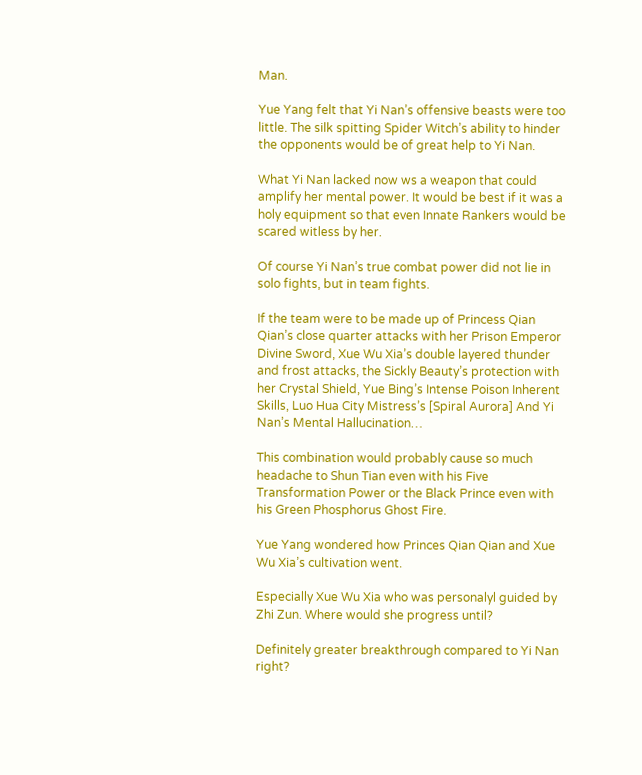Man.

Yue Yang felt that Yi Nan’s offensive beasts were too little. The silk spitting Spider Witch’s ability to hinder the opponents would be of great help to Yi Nan.

What Yi Nan lacked now ws a weapon that could amplify her mental power. It would be best if it was a holy equipment so that even Innate Rankers would be scared witless by her.

Of course Yi Nan’s true combat power did not lie in solo fights, but in team fights.

If the team were to be made up of Princess Qian Qian’s close quarter attacks with her Prison Emperor Divine Sword, Xue Wu Xia’s double layered thunder and frost attacks, the Sickly Beauty’s protection with her Crystal Shield, Yue Bing’s Intense Poison Inherent Skills, Luo Hua City Mistress’s [Spiral Aurora] And Yi Nan’s Mental Hallucination…

This combination would probably cause so much headache to Shun Tian even with his Five Transformation Power or the Black Prince even with his Green Phosphorus Ghost Fire.

Yue Yang wondered how Princes Qian Qian and Xue Wu Xia’s cultivation went.

Especially Xue Wu Xia who was personalyl guided by Zhi Zun. Where would she progress until?

Definitely greater breakthrough compared to Yi Nan right?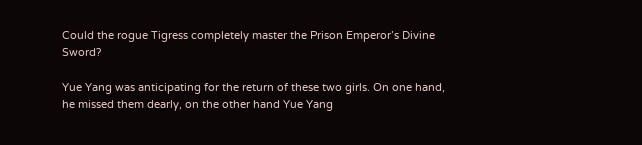Could the rogue Tigress completely master the Prison Emperor’s Divine Sword?

Yue Yang was anticipating for the return of these two girls. On one hand, he missed them dearly, on the other hand Yue Yang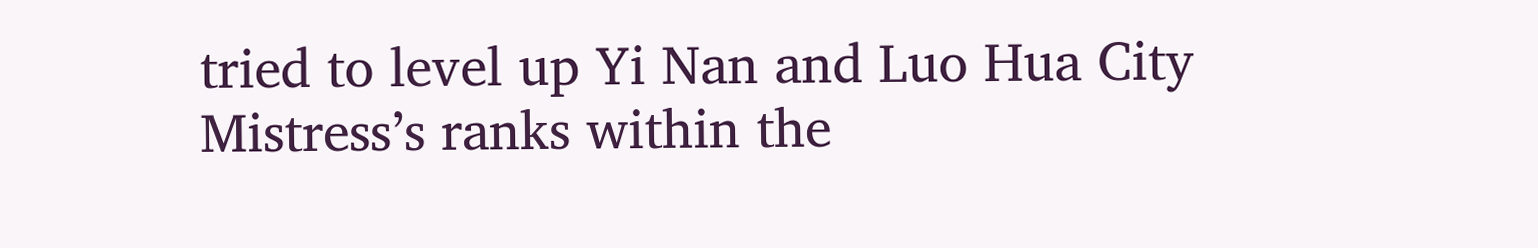tried to level up Yi Nan and Luo Hua City Mistress’s ranks within the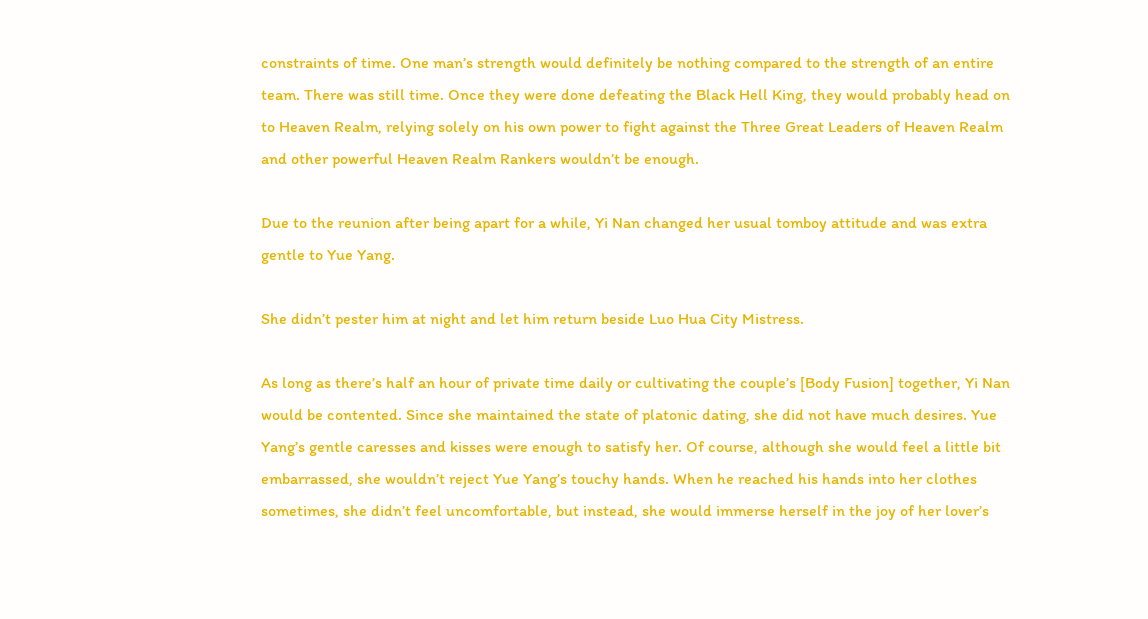constraints of time. One man’s strength would definitely be nothing compared to the strength of an entire team. There was still time. Once they were done defeating the Black Hell King, they would probably head on to Heaven Realm, relying solely on his own power to fight against the Three Great Leaders of Heaven Realm and other powerful Heaven Realm Rankers wouldn’t be enough.

Due to the reunion after being apart for a while, Yi Nan changed her usual tomboy attitude and was extra gentle to Yue Yang.

She didn’t pester him at night and let him return beside Luo Hua City Mistress.

As long as there’s half an hour of private time daily or cultivating the couple’s [Body Fusion] together, Yi Nan would be contented. Since she maintained the state of platonic dating, she did not have much desires. Yue Yang’s gentle caresses and kisses were enough to satisfy her. Of course, although she would feel a little bit embarrassed, she wouldn’t reject Yue Yang’s touchy hands. When he reached his hands into her clothes sometimes, she didn’t feel uncomfortable, but instead, she would immerse herself in the joy of her lover’s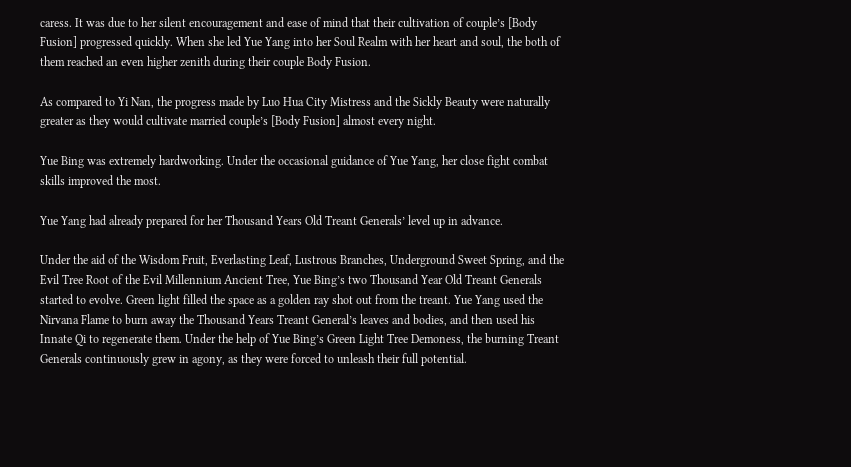caress. It was due to her silent encouragement and ease of mind that their cultivation of couple’s [Body Fusion] progressed quickly. When she led Yue Yang into her Soul Realm with her heart and soul, the both of them reached an even higher zenith during their couple Body Fusion.

As compared to Yi Nan, the progress made by Luo Hua City Mistress and the Sickly Beauty were naturally greater as they would cultivate married couple’s [Body Fusion] almost every night.

Yue Bing was extremely hardworking. Under the occasional guidance of Yue Yang, her close fight combat skills improved the most.

Yue Yang had already prepared for her Thousand Years Old Treant Generals’ level up in advance.

Under the aid of the Wisdom Fruit, Everlasting Leaf, Lustrous Branches, Underground Sweet Spring, and the Evil Tree Root of the Evil Millennium Ancient Tree, Yue Bing’s two Thousand Year Old Treant Generals started to evolve. Green light filled the space as a golden ray shot out from the treant. Yue Yang used the Nirvana Flame to burn away the Thousand Years Treant General’s leaves and bodies, and then used his Innate Qi to regenerate them. Under the help of Yue Bing’s Green Light Tree Demoness, the burning Treant Generals continuously grew in agony, as they were forced to unleash their full potential.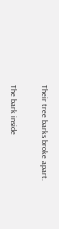Their tree barks broke apart.

The bark inside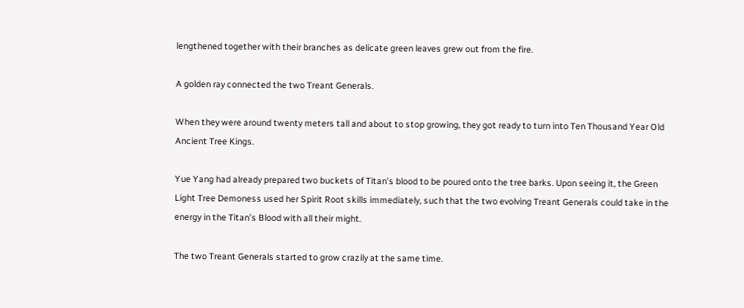lengthened together with their branches as delicate green leaves grew out from the fire.

A golden ray connected the two Treant Generals.

When they were around twenty meters tall and about to stop growing, they got ready to turn into Ten Thousand Year Old Ancient Tree Kings.

Yue Yang had already prepared two buckets of Titan’s blood to be poured onto the tree barks. Upon seeing it, the Green Light Tree Demoness used her Spirit Root skills immediately, such that the two evolving Treant Generals could take in the energy in the Titan’s Blood with all their might.

The two Treant Generals started to grow crazily at the same time.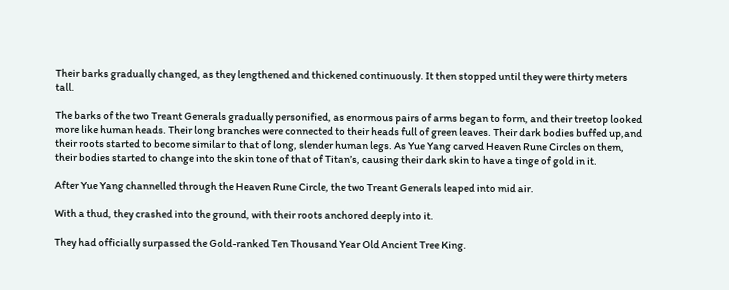Their barks gradually changed, as they lengthened and thickened continuously. It then stopped until they were thirty meters tall.

The barks of the two Treant Generals gradually personified, as enormous pairs of arms began to form, and their treetop looked more like human heads. Their long branches were connected to their heads full of green leaves. Their dark bodies buffed up,and their roots started to become similar to that of long, slender human legs. As Yue Yang carved Heaven Rune Circles on them, their bodies started to change into the skin tone of that of Titan’s, causing their dark skin to have a tinge of gold in it.

After Yue Yang channelled through the Heaven Rune Circle, the two Treant Generals leaped into mid air.

With a thud, they crashed into the ground, with their roots anchored deeply into it.

They had officially surpassed the Gold-ranked Ten Thousand Year Old Ancient Tree King.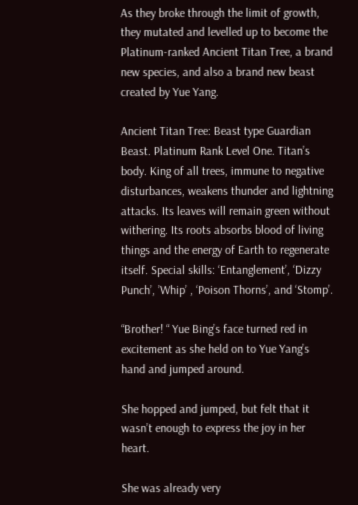As they broke through the limit of growth, they mutated and levelled up to become the Platinum-ranked Ancient Titan Tree, a brand new species, and also a brand new beast created by Yue Yang.

Ancient Titan Tree: Beast type Guardian Beast. Platinum Rank Level One. Titan’s body. King of all trees, immune to negative disturbances, weakens thunder and lightning attacks. Its leaves will remain green without withering. Its roots absorbs blood of living things and the energy of Earth to regenerate itself. Special skills: ‘Entanglement’, ‘Dizzy Punch’, ’Whip’ , ‘Poison Thorns’, and ‘Stomp’.

“Brother! “ Yue Bing’s face turned red in excitement as she held on to Yue Yang’s hand and jumped around.

She hopped and jumped, but felt that it wasn’t enough to express the joy in her heart.

She was already very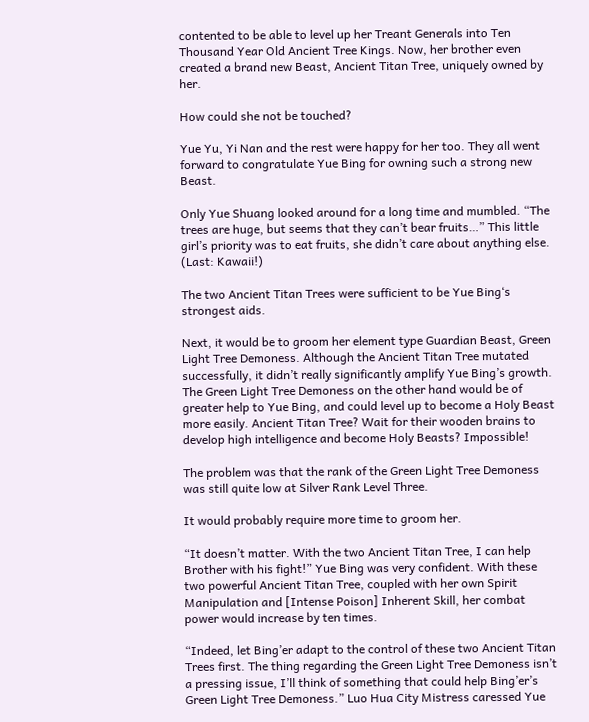contented to be able to level up her Treant Generals into Ten Thousand Year Old Ancient Tree Kings. Now, her brother even created a brand new Beast, Ancient Titan Tree, uniquely owned by her.

How could she not be touched?

Yue Yu, Yi Nan and the rest were happy for her too. They all went forward to congratulate Yue Bing for owning such a strong new Beast.

Only Yue Shuang looked around for a long time and mumbled. “The trees are huge, but seems that they can’t bear fruits…” This little girl’s priority was to eat fruits, she didn’t care about anything else.
(Last: Kawaii!)

The two Ancient Titan Trees were sufficient to be Yue Bing‘s strongest aids.

Next, it would be to groom her element type Guardian Beast, Green Light Tree Demoness. Although the Ancient Titan Tree mutated successfully, it didn’t really significantly amplify Yue Bing’s growth. The Green Light Tree Demoness on the other hand would be of greater help to Yue Bing, and could level up to become a Holy Beast more easily. Ancient Titan Tree? Wait for their wooden brains to develop high intelligence and become Holy Beasts? Impossible!

The problem was that the rank of the Green Light Tree Demoness was still quite low at Silver Rank Level Three.

It would probably require more time to groom her.

“It doesn’t matter. With the two Ancient Titan Tree, I can help Brother with his fight!” Yue Bing was very confident. With these two powerful Ancient Titan Tree, coupled with her own Spirit Manipulation and [Intense Poison] Inherent Skill, her combat power would increase by ten times.

“Indeed, let Bing’er adapt to the control of these two Ancient Titan Trees first. The thing regarding the Green Light Tree Demoness isn’t a pressing issue, I’ll think of something that could help Bing’er’s Green Light Tree Demoness.” Luo Hua City Mistress caressed Yue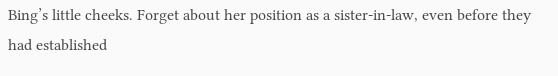Bing’s little cheeks. Forget about her position as a sister-in-law, even before they had established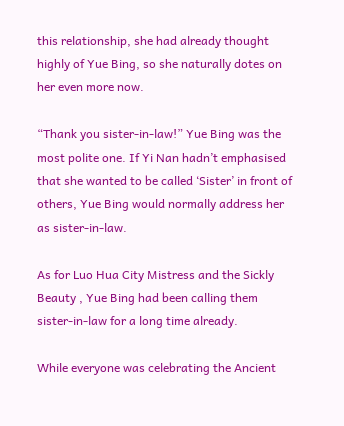this relationship, she had already thought highly of Yue Bing, so she naturally dotes on her even more now.

“Thank you sister-in-law!” Yue Bing was the most polite one. If Yi Nan hadn’t emphasised that she wanted to be called ‘Sister’ in front of others, Yue Bing would normally address her as sister-in-law.

As for Luo Hua City Mistress and the Sickly Beauty , Yue Bing had been calling them sister-in-law for a long time already.

While everyone was celebrating the Ancient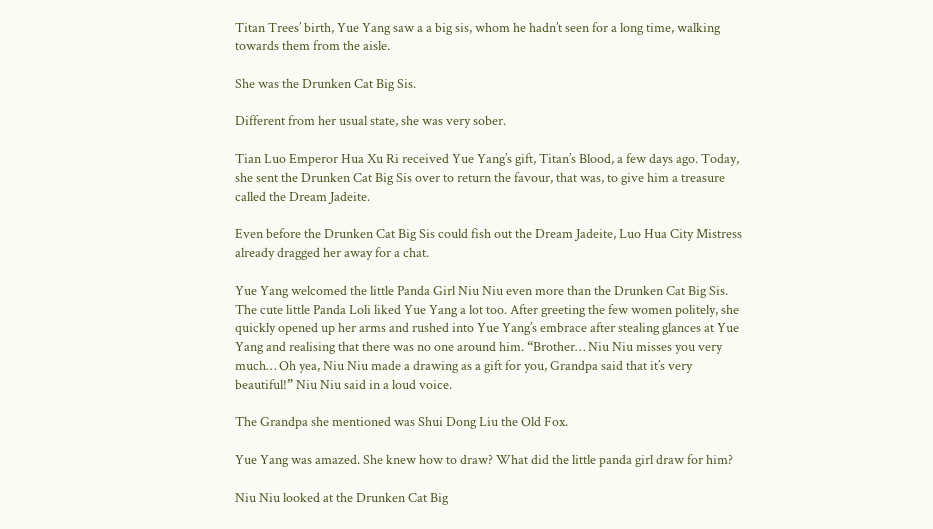Titan Trees’ birth, Yue Yang saw a a big sis, whom he hadn’t seen for a long time, walking towards them from the aisle.

She was the Drunken Cat Big Sis.

Different from her usual state, she was very sober.

Tian Luo Emperor Hua Xu Ri received Yue Yang’s gift, Titan’s Blood, a few days ago. Today, she sent the Drunken Cat Big Sis over to return the favour, that was, to give him a treasure called the Dream Jadeite.

Even before the Drunken Cat Big Sis could fish out the Dream Jadeite, Luo Hua City Mistress already dragged her away for a chat.

Yue Yang welcomed the little Panda Girl Niu Niu even more than the Drunken Cat Big Sis. The cute little Panda Loli liked Yue Yang a lot too. After greeting the few women politely, she quickly opened up her arms and rushed into Yue Yang’s embrace after stealing glances at Yue Yang and realising that there was no one around him. “Brother… Niu Niu misses you very much… Oh yea, Niu Niu made a drawing as a gift for you, Grandpa said that it’s very beautiful!” Niu Niu said in a loud voice.

The Grandpa she mentioned was Shui Dong Liu the Old Fox.

Yue Yang was amazed. She knew how to draw? What did the little panda girl draw for him?

Niu Niu looked at the Drunken Cat Big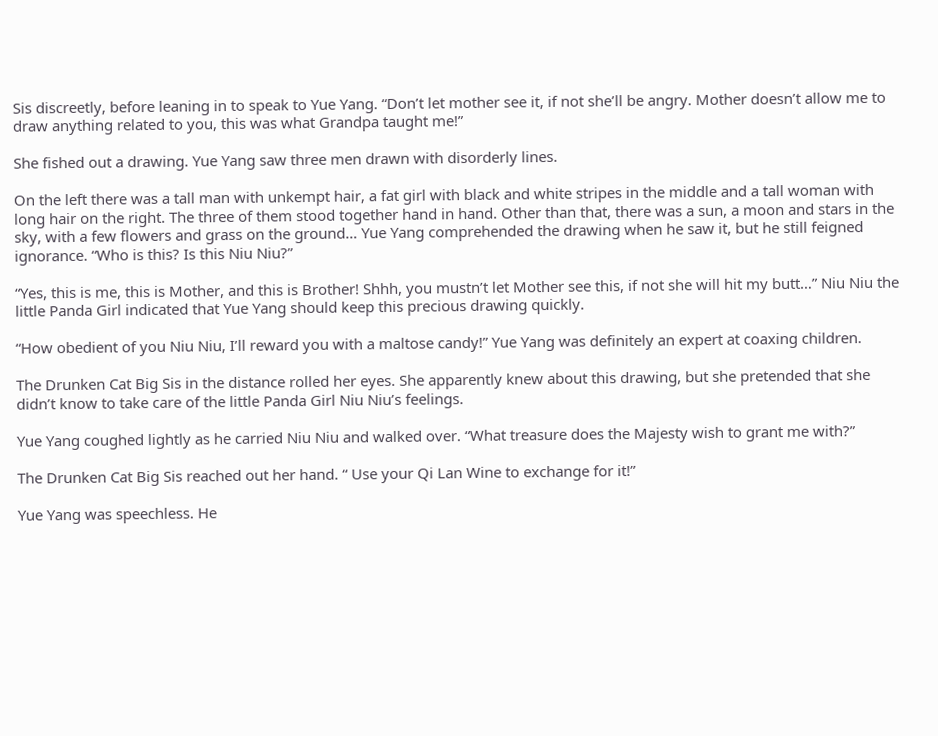Sis discreetly, before leaning in to speak to Yue Yang. “Don’t let mother see it, if not she’ll be angry. Mother doesn’t allow me to draw anything related to you, this was what Grandpa taught me!”

She fished out a drawing. Yue Yang saw three men drawn with disorderly lines.

On the left there was a tall man with unkempt hair, a fat girl with black and white stripes in the middle and a tall woman with long hair on the right. The three of them stood together hand in hand. Other than that, there was a sun, a moon and stars in the sky, with a few flowers and grass on the ground… Yue Yang comprehended the drawing when he saw it, but he still feigned ignorance. “Who is this? Is this Niu Niu?”

“Yes, this is me, this is Mother, and this is Brother! Shhh, you mustn’t let Mother see this, if not she will hit my butt…” Niu Niu the little Panda Girl indicated that Yue Yang should keep this precious drawing quickly.

“How obedient of you Niu Niu, I’ll reward you with a maltose candy!” Yue Yang was definitely an expert at coaxing children.

The Drunken Cat Big Sis in the distance rolled her eyes. She apparently knew about this drawing, but she pretended that she didn’t know to take care of the little Panda Girl Niu Niu’s feelings.

Yue Yang coughed lightly as he carried Niu Niu and walked over. “What treasure does the Majesty wish to grant me with?”

The Drunken Cat Big Sis reached out her hand. “ Use your Qi Lan Wine to exchange for it!”

Yue Yang was speechless. He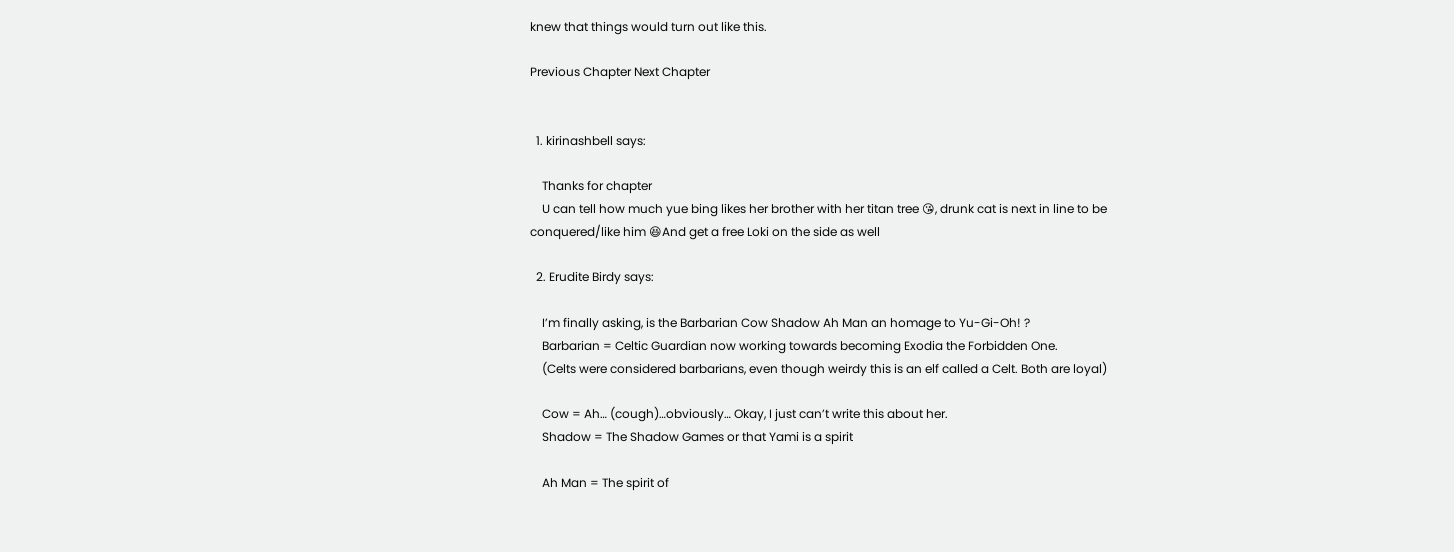knew that things would turn out like this.

Previous Chapter Next Chapter


  1. kirinashbell says:

    Thanks for chapter
    U can tell how much yue bing likes her brother with her titan tree 😘, drunk cat is next in line to be conquered/like him 😆And get a free Loki on the side as well

  2. Erudite Birdy says:

    I’m finally asking, is the Barbarian Cow Shadow Ah Man an homage to Yu-Gi-Oh! ?
    Barbarian = Celtic Guardian now working towards becoming Exodia the Forbidden One.
    (Celts were considered barbarians, even though weirdy this is an elf called a Celt. Both are loyal)

    Cow = Ah… (cough)…obviously… Okay, I just can’t write this about her.
    Shadow = The Shadow Games or that Yami is a spirit

    Ah Man = The spirit of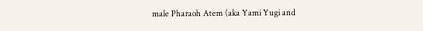male Pharaoh Atem (aka Yami Yugi and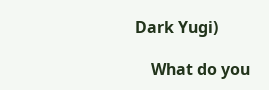Dark Yugi)

    What do you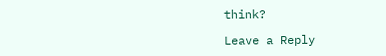think?

Leave a Reply